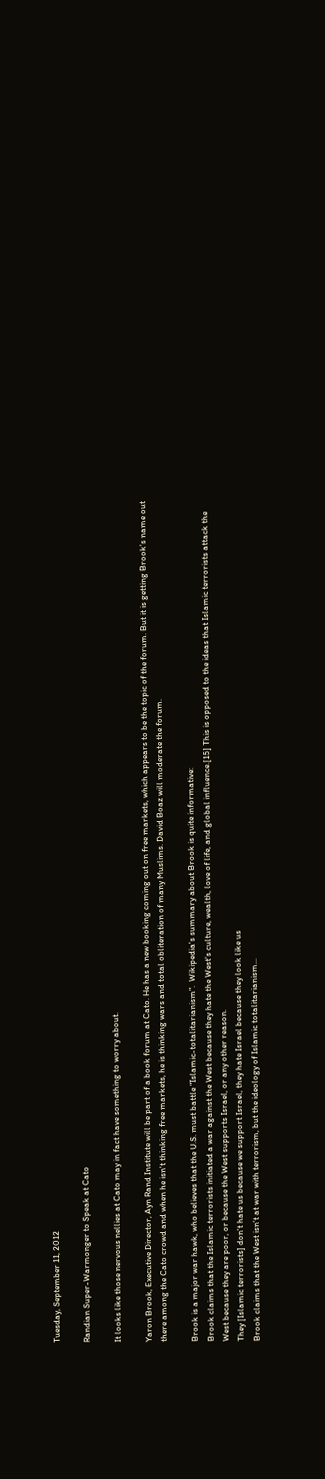Tuesday, September 11, 2012

Randian Super-Warmonger to Speak at Cato

It looks like those nervous nellies at Cato may in fact have something to worry about.

Yaron Brook, Executive Director, Ayn Rand Institute will be part of a book forum at Cato. He has a new booking coming out on free markets, which appears to be the topic of the forum. But it is getting Brook's name out there among the Cato crowd and when he isn't thinking free markets, he is thinking wars and total obliteration of many Muslims. David Boaz will moderate the forum.

Brook is a major war hawk, who believes that the U.S. must battle "Islamic-totalitarianism".  Wikipedia's summary about Brook is quite informative:
Brook claims that the Islamic terrorists initiated a war against the West because they hate the West's culture, wealth, love of life, and global influence.[15] This is opposed to the ideas that Islamic terrorists attack the West because they are poor, or because the West supports Israel, or any other reason.
They [Islamic terrorists] don't hate us because we support Israel, they hate Israel because they look like us
Brook claims that the West isn't at war with terrorism, but the ideology of Islamic totalitarianism...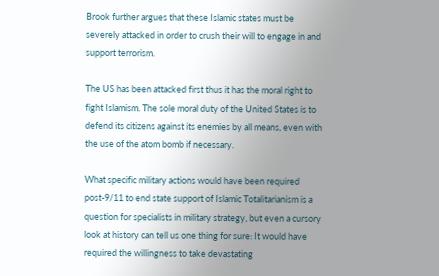Brook further argues that these Islamic states must be severely attacked in order to crush their will to engage in and support terrorism.

The US has been attacked first thus it has the moral right to fight Islamism. The sole moral duty of the United States is to defend its citizens against its enemies by all means, even with the use of the atom bomb if necessary.

What specific military actions would have been required post-9/11 to end state support of Islamic Totalitarianism is a question for specialists in military strategy, but even a cursory look at history can tell us one thing for sure: It would have required the willingness to take devastating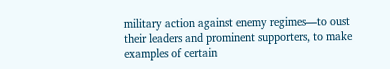military action against enemy regimes—to oust their leaders and prominent supporters, to make examples of certain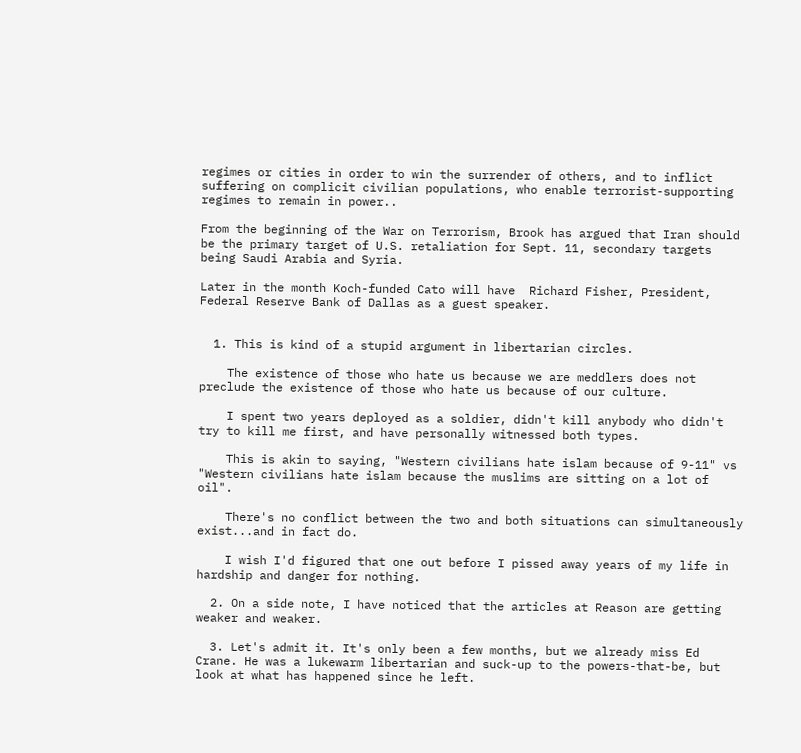regimes or cities in order to win the surrender of others, and to inflict suffering on complicit civilian populations, who enable terrorist-supporting regimes to remain in power..

From the beginning of the War on Terrorism, Brook has argued that Iran should be the primary target of U.S. retaliation for Sept. 11, secondary targets being Saudi Arabia and Syria.

Later in the month Koch-funded Cato will have  Richard Fisher, President, Federal Reserve Bank of Dallas as a guest speaker.


  1. This is kind of a stupid argument in libertarian circles.

    The existence of those who hate us because we are meddlers does not preclude the existence of those who hate us because of our culture.

    I spent two years deployed as a soldier, didn't kill anybody who didn't try to kill me first, and have personally witnessed both types.

    This is akin to saying, "Western civilians hate islam because of 9-11" vs "Western civilians hate islam because the muslims are sitting on a lot of oil".

    There's no conflict between the two and both situations can simultaneously exist...and in fact do.

    I wish I'd figured that one out before I pissed away years of my life in hardship and danger for nothing.

  2. On a side note, I have noticed that the articles at Reason are getting weaker and weaker.

  3. Let's admit it. It's only been a few months, but we already miss Ed Crane. He was a lukewarm libertarian and suck-up to the powers-that-be, but look at what has happened since he left.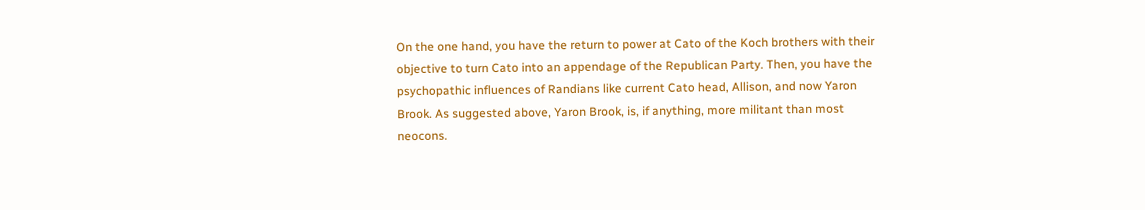On the one hand, you have the return to power at Cato of the Koch brothers with their objective to turn Cato into an appendage of the Republican Party. Then, you have the psychopathic influences of Randians like current Cato head, Allison, and now Yaron Brook. As suggested above, Yaron Brook, is, if anything, more militant than most neocons.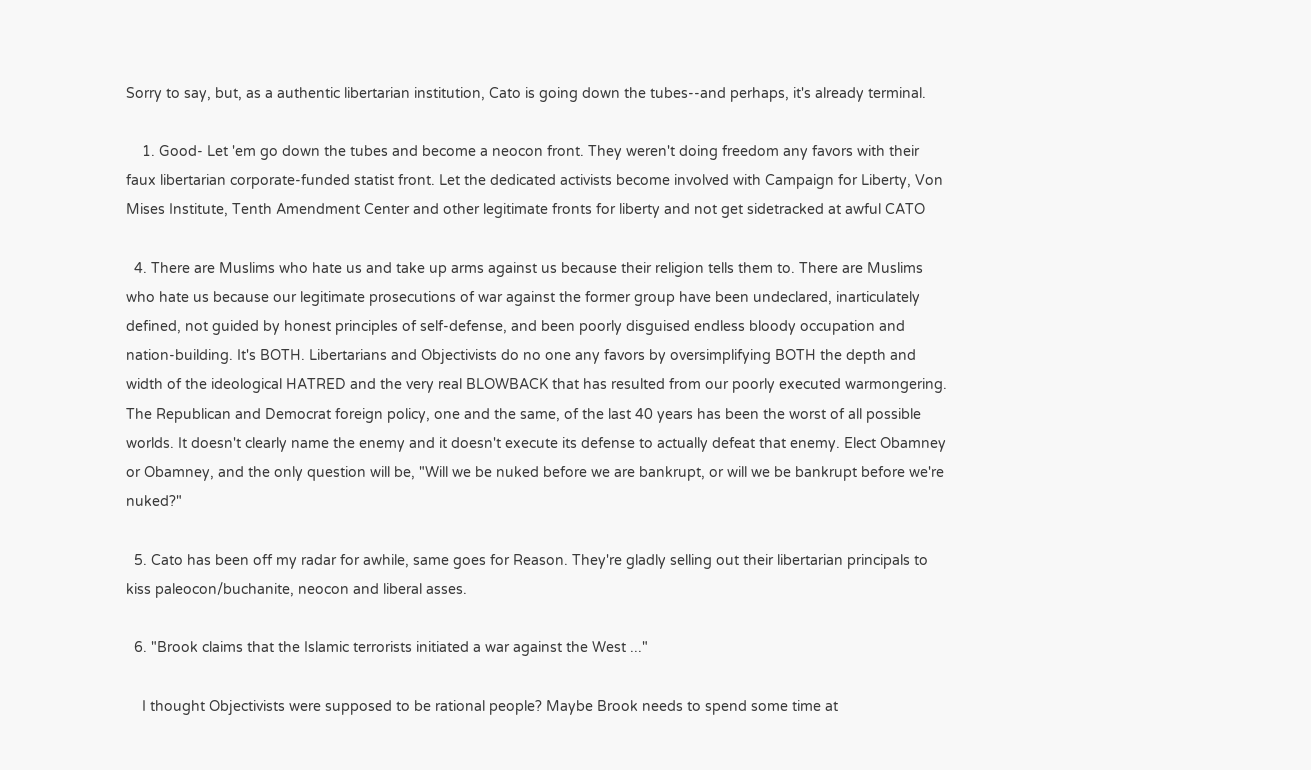Sorry to say, but, as a authentic libertarian institution, Cato is going down the tubes--and perhaps, it's already terminal.

    1. Good- Let 'em go down the tubes and become a neocon front. They weren't doing freedom any favors with their faux libertarian corporate-funded statist front. Let the dedicated activists become involved with Campaign for Liberty, Von Mises Institute, Tenth Amendment Center and other legitimate fronts for liberty and not get sidetracked at awful CATO

  4. There are Muslims who hate us and take up arms against us because their religion tells them to. There are Muslims who hate us because our legitimate prosecutions of war against the former group have been undeclared, inarticulately defined, not guided by honest principles of self-defense, and been poorly disguised endless bloody occupation and nation-building. It's BOTH. Libertarians and Objectivists do no one any favors by oversimplifying BOTH the depth and width of the ideological HATRED and the very real BLOWBACK that has resulted from our poorly executed warmongering. The Republican and Democrat foreign policy, one and the same, of the last 40 years has been the worst of all possible worlds. It doesn't clearly name the enemy and it doesn't execute its defense to actually defeat that enemy. Elect Obamney or Obamney, and the only question will be, "Will we be nuked before we are bankrupt, or will we be bankrupt before we're nuked?"

  5. Cato has been off my radar for awhile, same goes for Reason. They're gladly selling out their libertarian principals to kiss paleocon/buchanite, neocon and liberal asses.

  6. "Brook claims that the Islamic terrorists initiated a war against the West ..."

    I thought Objectivists were supposed to be rational people? Maybe Brook needs to spend some time at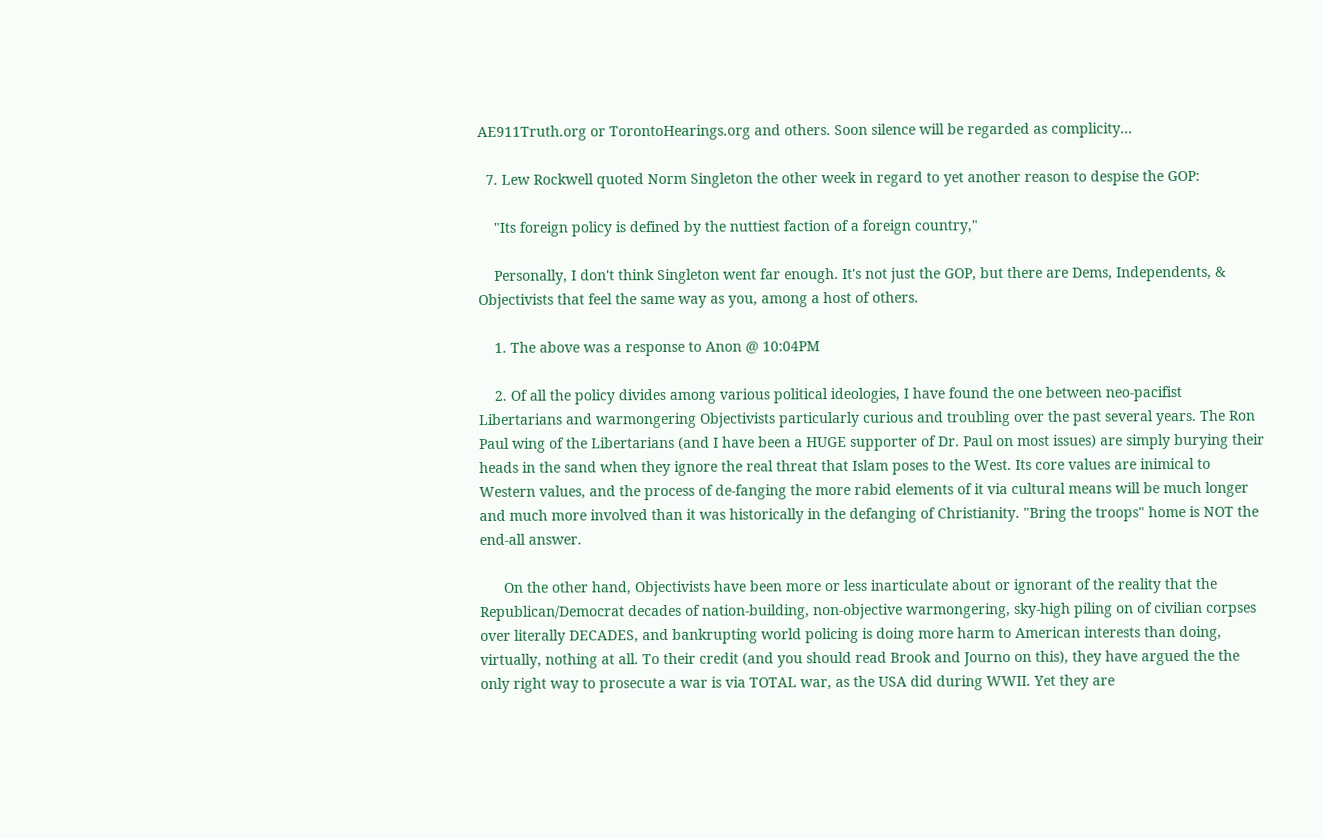AE911Truth.org or TorontoHearings.org and others. Soon silence will be regarded as complicity...

  7. Lew Rockwell quoted Norm Singleton the other week in regard to yet another reason to despise the GOP:

    "Its foreign policy is defined by the nuttiest faction of a foreign country,"

    Personally, I don't think Singleton went far enough. It's not just the GOP, but there are Dems, Independents, & Objectivists that feel the same way as you, among a host of others.

    1. The above was a response to Anon @ 10:04PM

    2. Of all the policy divides among various political ideologies, I have found the one between neo-pacifist Libertarians and warmongering Objectivists particularly curious and troubling over the past several years. The Ron Paul wing of the Libertarians (and I have been a HUGE supporter of Dr. Paul on most issues) are simply burying their heads in the sand when they ignore the real threat that Islam poses to the West. Its core values are inimical to Western values, and the process of de-fanging the more rabid elements of it via cultural means will be much longer and much more involved than it was historically in the defanging of Christianity. "Bring the troops" home is NOT the end-all answer.

      On the other hand, Objectivists have been more or less inarticulate about or ignorant of the reality that the Republican/Democrat decades of nation-building, non-objective warmongering, sky-high piling on of civilian corpses over literally DECADES, and bankrupting world policing is doing more harm to American interests than doing, virtually, nothing at all. To their credit (and you should read Brook and Journo on this), they have argued the the only right way to prosecute a war is via TOTAL war, as the USA did during WWII. Yet they are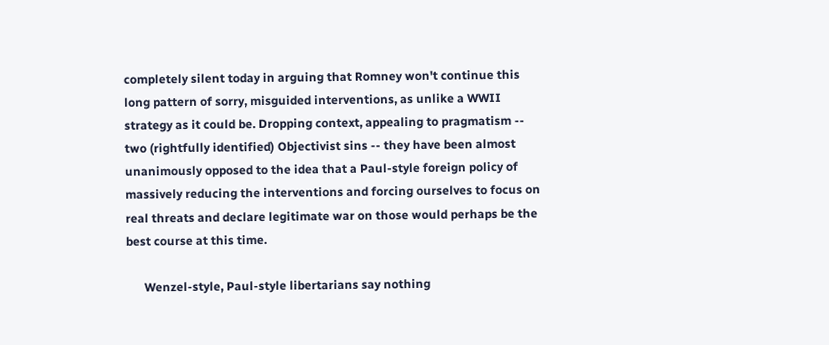completely silent today in arguing that Romney won't continue this long pattern of sorry, misguided interventions, as unlike a WWII strategy as it could be. Dropping context, appealing to pragmatism -- two (rightfully identified) Objectivist sins -- they have been almost unanimously opposed to the idea that a Paul-style foreign policy of massively reducing the interventions and forcing ourselves to focus on real threats and declare legitimate war on those would perhaps be the best course at this time.

      Wenzel-style, Paul-style libertarians say nothing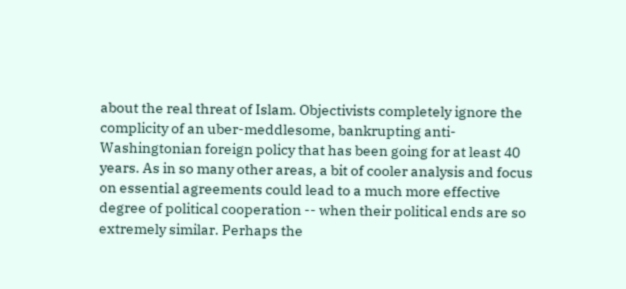about the real threat of Islam. Objectivists completely ignore the complicity of an uber-meddlesome, bankrupting anti-Washingtonian foreign policy that has been going for at least 40 years. As in so many other areas, a bit of cooler analysis and focus on essential agreements could lead to a much more effective degree of political cooperation -- when their political ends are so extremely similar. Perhaps the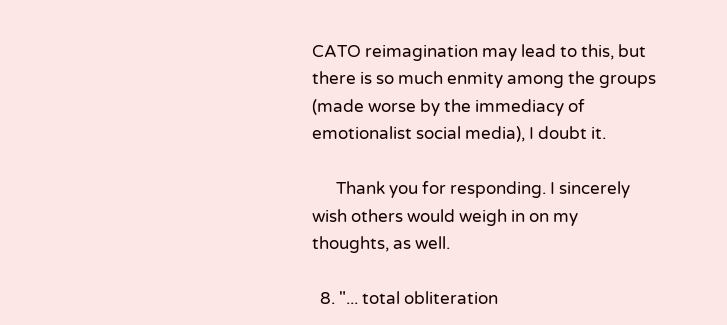CATO reimagination may lead to this, but there is so much enmity among the groups (made worse by the immediacy of emotionalist social media), I doubt it.

      Thank you for responding. I sincerely wish others would weigh in on my thoughts, as well.

  8. "... total obliteration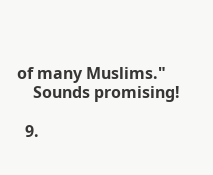of many Muslims."
    Sounds promising!

  9.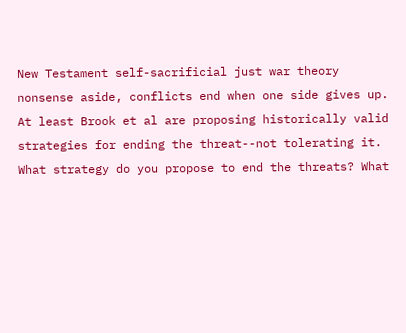New Testament self-sacrificial just war theory nonsense aside, conflicts end when one side gives up. At least Brook et al are proposing historically valid strategies for ending the threat--not tolerating it. What strategy do you propose to end the threats? What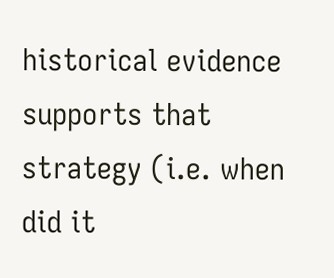historical evidence supports that strategy (i.e. when did it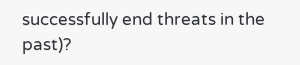successfully end threats in the past)?